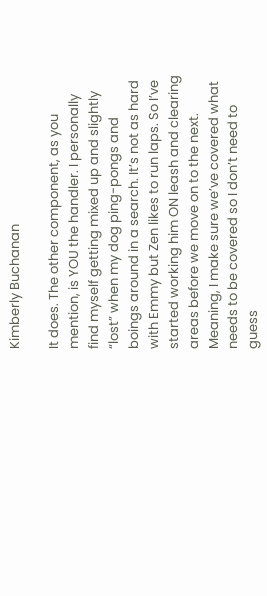Kimberly Buchanan

It does. The other component, as you mention, is YOU the handler. I personally find myself getting mixed up and slightly “lost” when my dog ping-pongs and boings around in a search. It’s not as hard with Emmy but Zen likes to run laps. So I’ve started working him ON leash and clearing areas before we move on to the next. Meaning, I make sure we’ve covered what needs to be covered so I don’t need to guess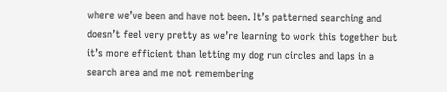where we’ve been and have not been. It’s patterned searching and doesn’t feel very pretty as we’re learning to work this together but it’s more efficient than letting my dog run circles and laps in a search area and me not remembering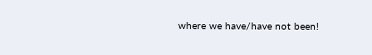where we have/have not been!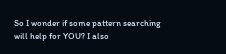So I wonder if some pattern searching will help for YOU? I also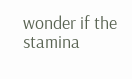wonder if the stamina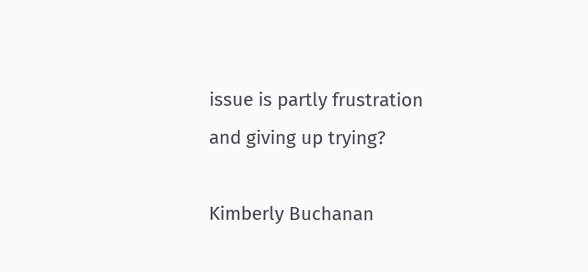issue is partly frustration and giving up trying?

Kimberly Buchanan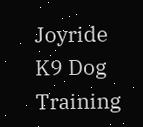Joyride K9 Dog Training